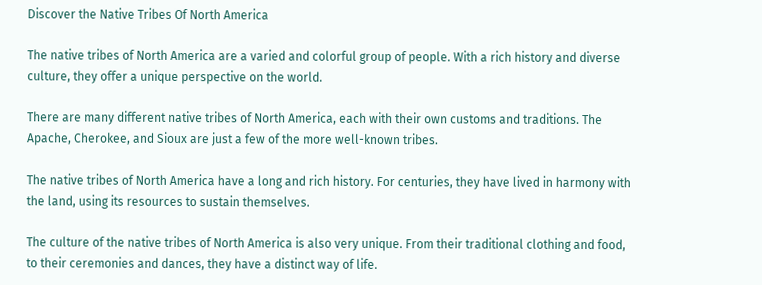Discover the Native Tribes Of North America

The native tribes of North America are a varied and colorful group of people. With a rich history and diverse culture, they offer a unique perspective on the world.

There are many different native tribes of North America, each with their own customs and traditions. The Apache, Cherokee, and Sioux are just a few of the more well-known tribes.

The native tribes of North America have a long and rich history. For centuries, they have lived in harmony with the land, using its resources to sustain themselves.

The culture of the native tribes of North America is also very unique. From their traditional clothing and food, to their ceremonies and dances, they have a distinct way of life.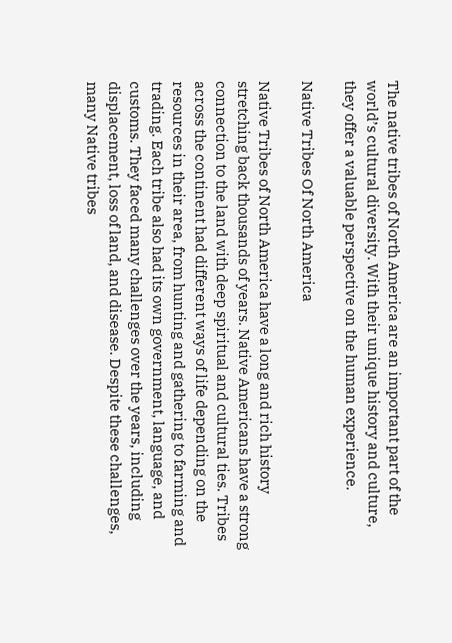The native tribes of North America are an important part of the world’s cultural diversity. With their unique history and culture, they offer a valuable perspective on the human experience.

Native Tribes Of North America

Native Tribes of North America have a long and rich history stretching back thousands of years. Native Americans have a strong connection to the land with deep spiritual and cultural ties. Tribes across the continent had different ways of life depending on the resources in their area, from hunting and gathering to farming and trading. Each tribe also had its own government, language, and customs. They faced many challenges over the years, including displacement, loss of land, and disease. Despite these challenges, many Native tribes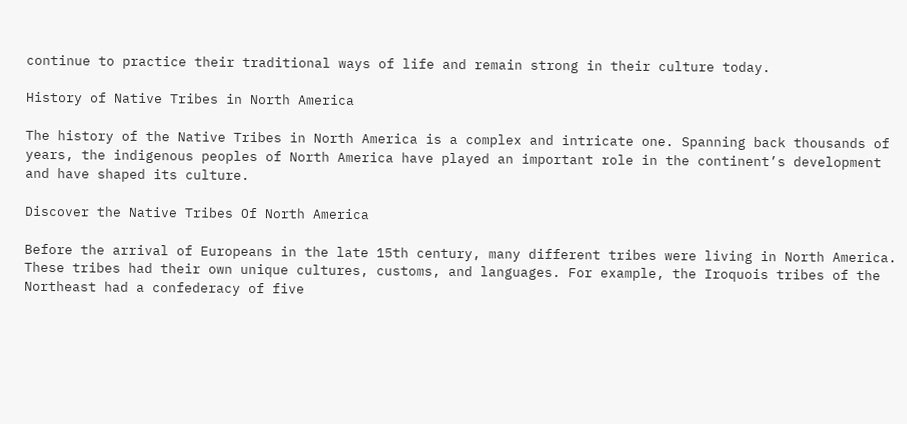continue to practice their traditional ways of life and remain strong in their culture today.

History of Native Tribes in North America

The history of the Native Tribes in North America is a complex and intricate one. Spanning back thousands of years, the indigenous peoples of North America have played an important role in the continent’s development and have shaped its culture.

Discover the Native Tribes Of North America

Before the arrival of Europeans in the late 15th century, many different tribes were living in North America. These tribes had their own unique cultures, customs, and languages. For example, the Iroquois tribes of the Northeast had a confederacy of five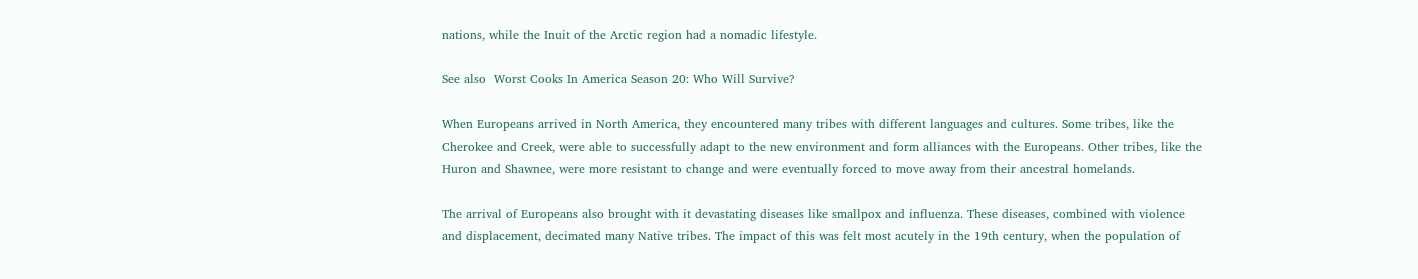nations, while the Inuit of the Arctic region had a nomadic lifestyle.

See also  Worst Cooks In America Season 20: Who Will Survive?

When Europeans arrived in North America, they encountered many tribes with different languages and cultures. Some tribes, like the Cherokee and Creek, were able to successfully adapt to the new environment and form alliances with the Europeans. Other tribes, like the Huron and Shawnee, were more resistant to change and were eventually forced to move away from their ancestral homelands.

The arrival of Europeans also brought with it devastating diseases like smallpox and influenza. These diseases, combined with violence and displacement, decimated many Native tribes. The impact of this was felt most acutely in the 19th century, when the population of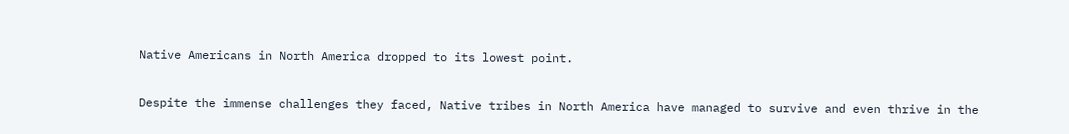Native Americans in North America dropped to its lowest point.

Despite the immense challenges they faced, Native tribes in North America have managed to survive and even thrive in the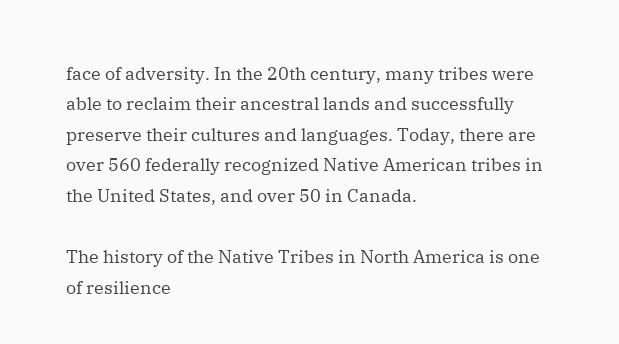face of adversity. In the 20th century, many tribes were able to reclaim their ancestral lands and successfully preserve their cultures and languages. Today, there are over 560 federally recognized Native American tribes in the United States, and over 50 in Canada.

The history of the Native Tribes in North America is one of resilience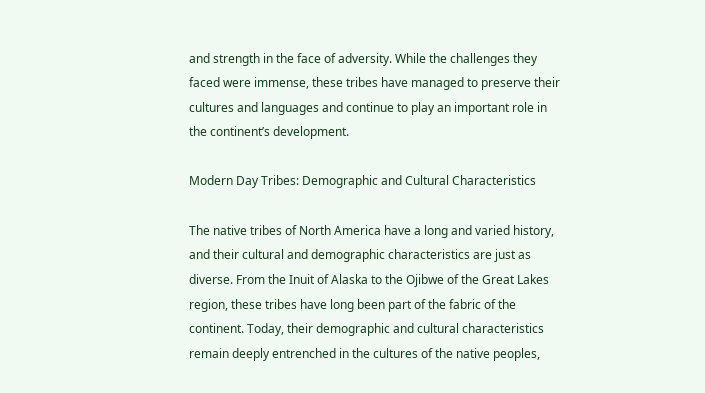and strength in the face of adversity. While the challenges they faced were immense, these tribes have managed to preserve their cultures and languages and continue to play an important role in the continent’s development.

Modern Day Tribes: Demographic and Cultural Characteristics

The native tribes of North America have a long and varied history, and their cultural and demographic characteristics are just as diverse. From the Inuit of Alaska to the Ojibwe of the Great Lakes region, these tribes have long been part of the fabric of the continent. Today, their demographic and cultural characteristics remain deeply entrenched in the cultures of the native peoples,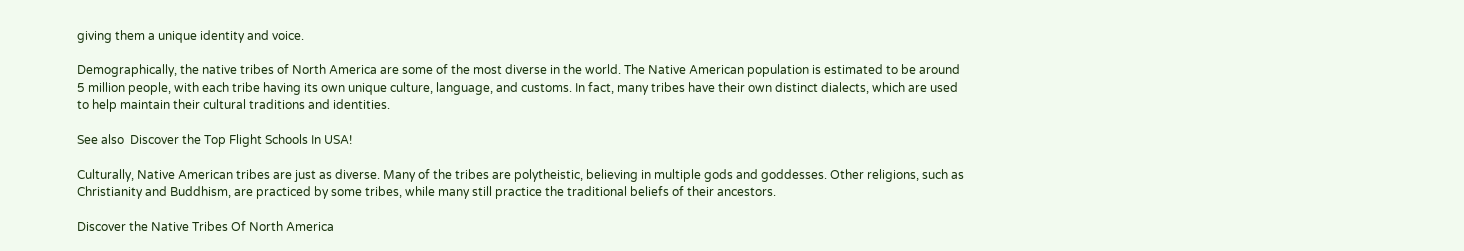giving them a unique identity and voice.

Demographically, the native tribes of North America are some of the most diverse in the world. The Native American population is estimated to be around 5 million people, with each tribe having its own unique culture, language, and customs. In fact, many tribes have their own distinct dialects, which are used to help maintain their cultural traditions and identities.

See also  Discover the Top Flight Schools In USA!

Culturally, Native American tribes are just as diverse. Many of the tribes are polytheistic, believing in multiple gods and goddesses. Other religions, such as Christianity and Buddhism, are practiced by some tribes, while many still practice the traditional beliefs of their ancestors.

Discover the Native Tribes Of North America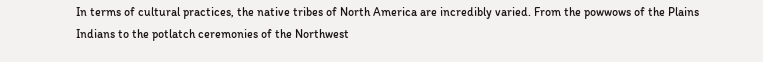In terms of cultural practices, the native tribes of North America are incredibly varied. From the powwows of the Plains Indians to the potlatch ceremonies of the Northwest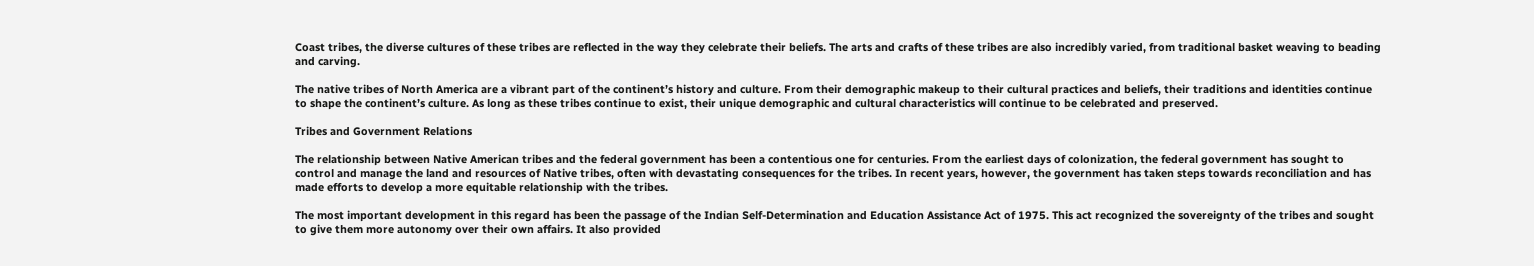Coast tribes, the diverse cultures of these tribes are reflected in the way they celebrate their beliefs. The arts and crafts of these tribes are also incredibly varied, from traditional basket weaving to beading and carving.

The native tribes of North America are a vibrant part of the continent’s history and culture. From their demographic makeup to their cultural practices and beliefs, their traditions and identities continue to shape the continent’s culture. As long as these tribes continue to exist, their unique demographic and cultural characteristics will continue to be celebrated and preserved.

Tribes and Government Relations

The relationship between Native American tribes and the federal government has been a contentious one for centuries. From the earliest days of colonization, the federal government has sought to control and manage the land and resources of Native tribes, often with devastating consequences for the tribes. In recent years, however, the government has taken steps towards reconciliation and has made efforts to develop a more equitable relationship with the tribes.

The most important development in this regard has been the passage of the Indian Self-Determination and Education Assistance Act of 1975. This act recognized the sovereignty of the tribes and sought to give them more autonomy over their own affairs. It also provided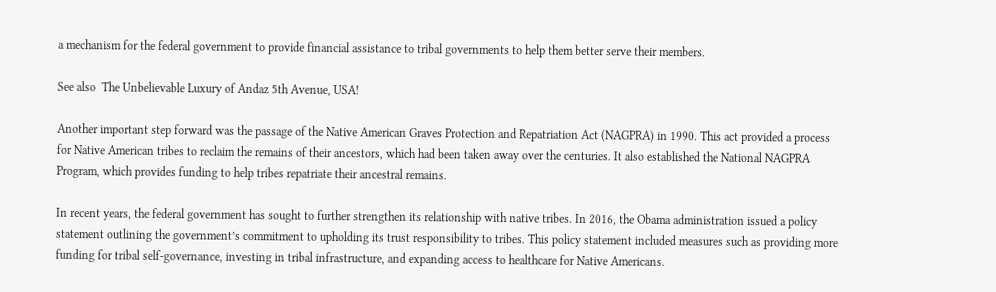a mechanism for the federal government to provide financial assistance to tribal governments to help them better serve their members.

See also  The Unbelievable Luxury of Andaz 5th Avenue, USA!

Another important step forward was the passage of the Native American Graves Protection and Repatriation Act (NAGPRA) in 1990. This act provided a process for Native American tribes to reclaim the remains of their ancestors, which had been taken away over the centuries. It also established the National NAGPRA Program, which provides funding to help tribes repatriate their ancestral remains.

In recent years, the federal government has sought to further strengthen its relationship with native tribes. In 2016, the Obama administration issued a policy statement outlining the government’s commitment to upholding its trust responsibility to tribes. This policy statement included measures such as providing more funding for tribal self-governance, investing in tribal infrastructure, and expanding access to healthcare for Native Americans.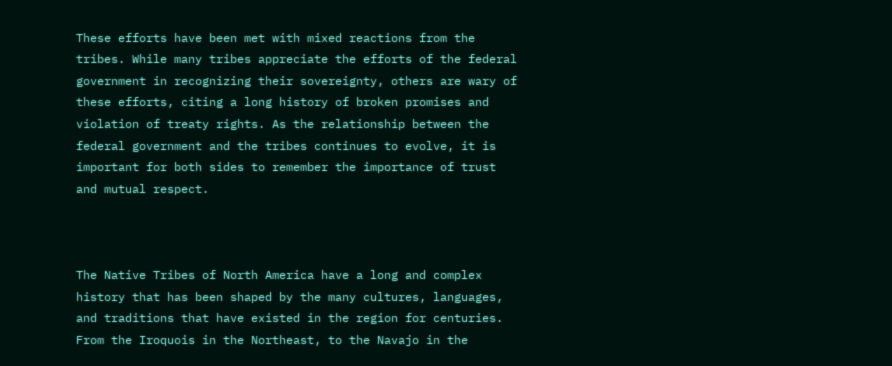These efforts have been met with mixed reactions from the tribes. While many tribes appreciate the efforts of the federal government in recognizing their sovereignty, others are wary of these efforts, citing a long history of broken promises and violation of treaty rights. As the relationship between the federal government and the tribes continues to evolve, it is important for both sides to remember the importance of trust and mutual respect.



The Native Tribes of North America have a long and complex history that has been shaped by the many cultures, languages, and traditions that have existed in the region for centuries. From the Iroquois in the Northeast, to the Navajo in the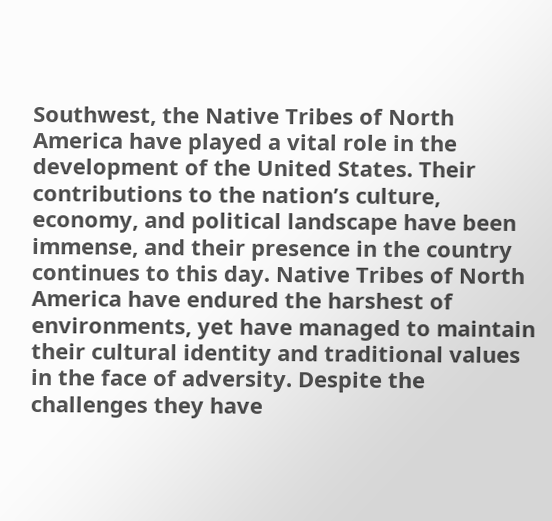Southwest, the Native Tribes of North America have played a vital role in the development of the United States. Their contributions to the nation’s culture, economy, and political landscape have been immense, and their presence in the country continues to this day. Native Tribes of North America have endured the harshest of environments, yet have managed to maintain their cultural identity and traditional values in the face of adversity. Despite the challenges they have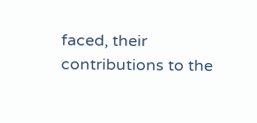faced, their contributions to the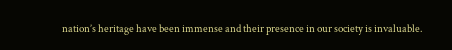nation’s heritage have been immense and their presence in our society is invaluable.